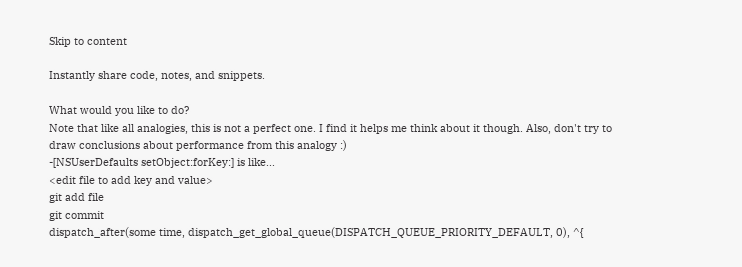Skip to content

Instantly share code, notes, and snippets.

What would you like to do?
Note that like all analogies, this is not a perfect one. I find it helps me think about it though. Also, don't try to draw conclusions about performance from this analogy :)
-[NSUserDefaults setObject:forKey:] is like...
<edit file to add key and value>
git add file
git commit
dispatch_after(some time, dispatch_get_global_queue(DISPATCH_QUEUE_PRIORITY_DEFAULT, 0), ^{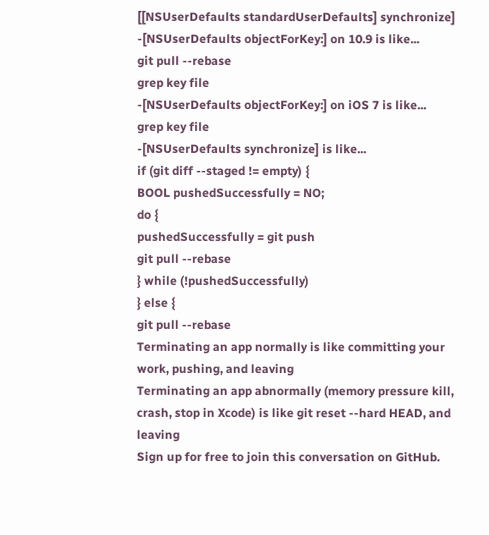[[NSUserDefaults standardUserDefaults] synchronize]
-[NSUserDefaults objectForKey:] on 10.9 is like...
git pull --rebase
grep key file
-[NSUserDefaults objectForKey:] on iOS 7 is like...
grep key file
-[NSUserDefaults synchronize] is like...
if (git diff --staged != empty) {
BOOL pushedSuccessfully = NO;
do {
pushedSuccessfully = git push
git pull --rebase
} while (!pushedSuccessfully)
} else {
git pull --rebase
Terminating an app normally is like committing your work, pushing, and leaving
Terminating an app abnormally (memory pressure kill, crash, stop in Xcode) is like git reset --hard HEAD, and leaving
Sign up for free to join this conversation on GitHub.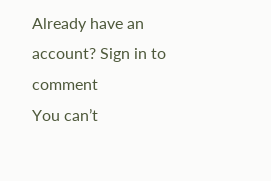Already have an account? Sign in to comment
You can’t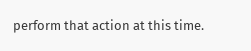perform that action at this time.